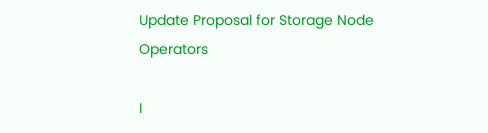Update Proposal for Storage Node Operators

I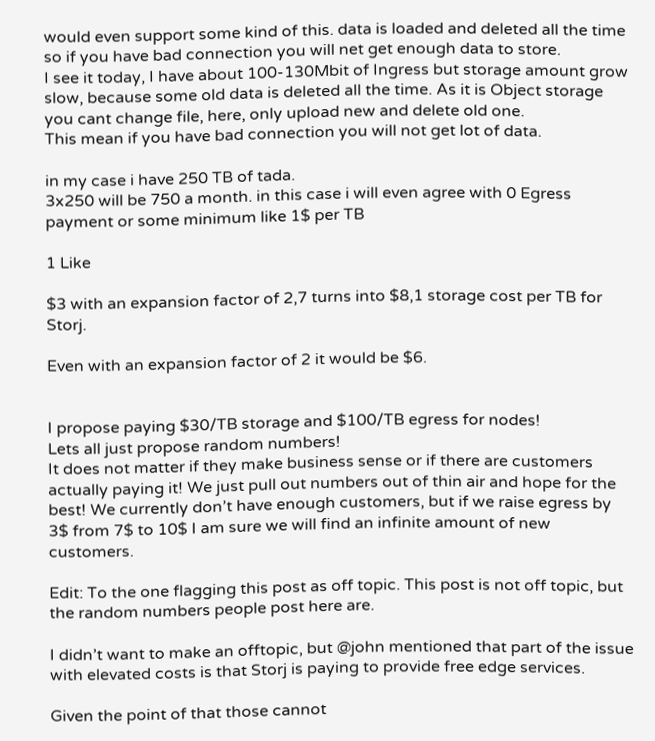would even support some kind of this. data is loaded and deleted all the time so if you have bad connection you will net get enough data to store.
I see it today, I have about 100-130Mbit of Ingress but storage amount grow slow, because some old data is deleted all the time. As it is Object storage you cant change file, here, only upload new and delete old one.
This mean if you have bad connection you will not get lot of data.

in my case i have 250 TB of tada.
3x250 will be 750 a month. in this case i will even agree with 0 Egress payment or some minimum like 1$ per TB

1 Like

$3 with an expansion factor of 2,7 turns into $8,1 storage cost per TB for Storj.

Even with an expansion factor of 2 it would be $6.


I propose paying $30/TB storage and $100/TB egress for nodes!
Lets all just propose random numbers!
It does not matter if they make business sense or if there are customers actually paying it! We just pull out numbers out of thin air and hope for the best! We currently don’t have enough customers, but if we raise egress by 3$ from 7$ to 10$ I am sure we will find an infinite amount of new customers.

Edit: To the one flagging this post as off topic. This post is not off topic, but the random numbers people post here are.

I didn’t want to make an offtopic, but @john mentioned that part of the issue with elevated costs is that Storj is paying to provide free edge services.

Given the point of that those cannot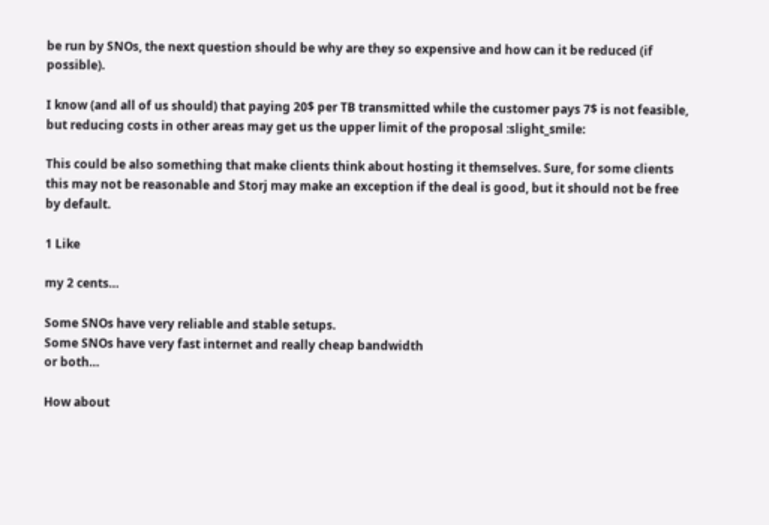be run by SNOs, the next question should be why are they so expensive and how can it be reduced (if possible).

I know (and all of us should) that paying 20$ per TB transmitted while the customer pays 7$ is not feasible, but reducing costs in other areas may get us the upper limit of the proposal :slight_smile:

This could be also something that make clients think about hosting it themselves. Sure, for some clients this may not be reasonable and Storj may make an exception if the deal is good, but it should not be free by default.

1 Like

my 2 cents…

Some SNOs have very reliable and stable setups.
Some SNOs have very fast internet and really cheap bandwidth
or both…

How about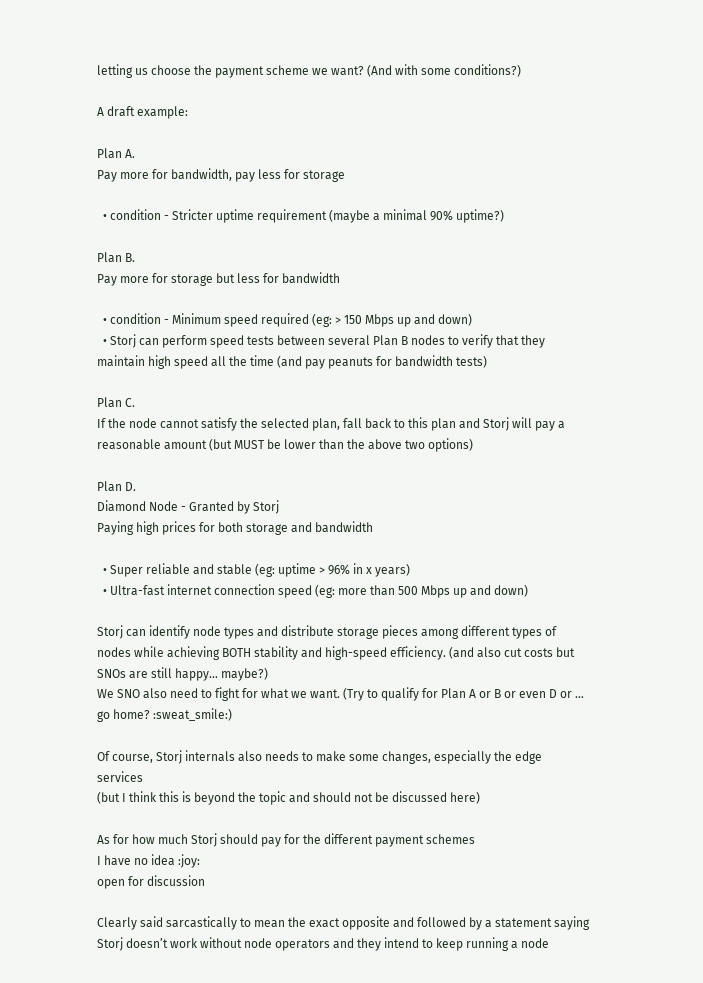letting us choose the payment scheme we want? (And with some conditions?)

A draft example:

Plan A.
Pay more for bandwidth, pay less for storage

  • condition - Stricter uptime requirement (maybe a minimal 90% uptime?)

Plan B.
Pay more for storage but less for bandwidth

  • condition - Minimum speed required (eg: > 150 Mbps up and down)
  • Storj can perform speed tests between several Plan B nodes to verify that they maintain high speed all the time (and pay peanuts for bandwidth tests)

Plan C.
If the node cannot satisfy the selected plan, fall back to this plan and Storj will pay a reasonable amount (but MUST be lower than the above two options)

Plan D.
Diamond Node - Granted by Storj
Paying high prices for both storage and bandwidth

  • Super reliable and stable (eg: uptime > 96% in x years)
  • Ultra-fast internet connection speed (eg: more than 500 Mbps up and down)

Storj can identify node types and distribute storage pieces among different types of nodes while achieving BOTH stability and high-speed efficiency. (and also cut costs but SNOs are still happy… maybe?)
We SNO also need to fight for what we want. (Try to qualify for Plan A or B or even D or … go home? :sweat_smile:)

Of course, Storj internals also needs to make some changes, especially the edge services
(but I think this is beyond the topic and should not be discussed here)

As for how much Storj should pay for the different payment schemes
I have no idea :joy:
open for discussion

Clearly said sarcastically to mean the exact opposite and followed by a statement saying Storj doesn’t work without node operators and they intend to keep running a node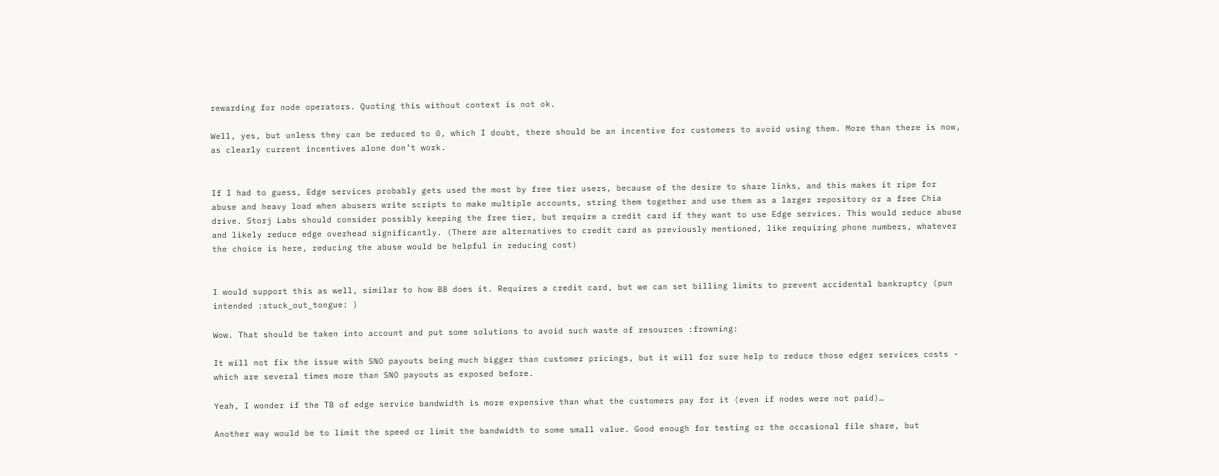rewarding for node operators. Quoting this without context is not ok.

Well, yes, but unless they can be reduced to 0, which I doubt, there should be an incentive for customers to avoid using them. More than there is now, as clearly current incentives alone don’t work.


If I had to guess, Edge services probably gets used the most by free tier users, because of the desire to share links, and this makes it ripe for abuse and heavy load when abusers write scripts to make multiple accounts, string them together and use them as a larger repository or a free Chia drive. Storj Labs should consider possibly keeping the free tier, but require a credit card if they want to use Edge services. This would reduce abuse and likely reduce edge overhead significantly. (There are alternatives to credit card as previously mentioned, like requiring phone numbers, whatever the choice is here, reducing the abuse would be helpful in reducing cost)


I would support this as well, similar to how BB does it. Requires a credit card, but we can set billing limits to prevent accidental bankruptcy (pun intended :stuck_out_tongue: )

Wow. That should be taken into account and put some solutions to avoid such waste of resources :frowning:

It will not fix the issue with SNO payouts being much bigger than customer pricings, but it will for sure help to reduce those edger services costs - which are several times more than SNO payouts as exposed before.

Yeah, I wonder if the TB of edge service bandwidth is more expensive than what the customers pay for it (even if nodes were not paid)…

Another way would be to limit the speed or limit the bandwidth to some small value. Good enough for testing or the occasional file share, but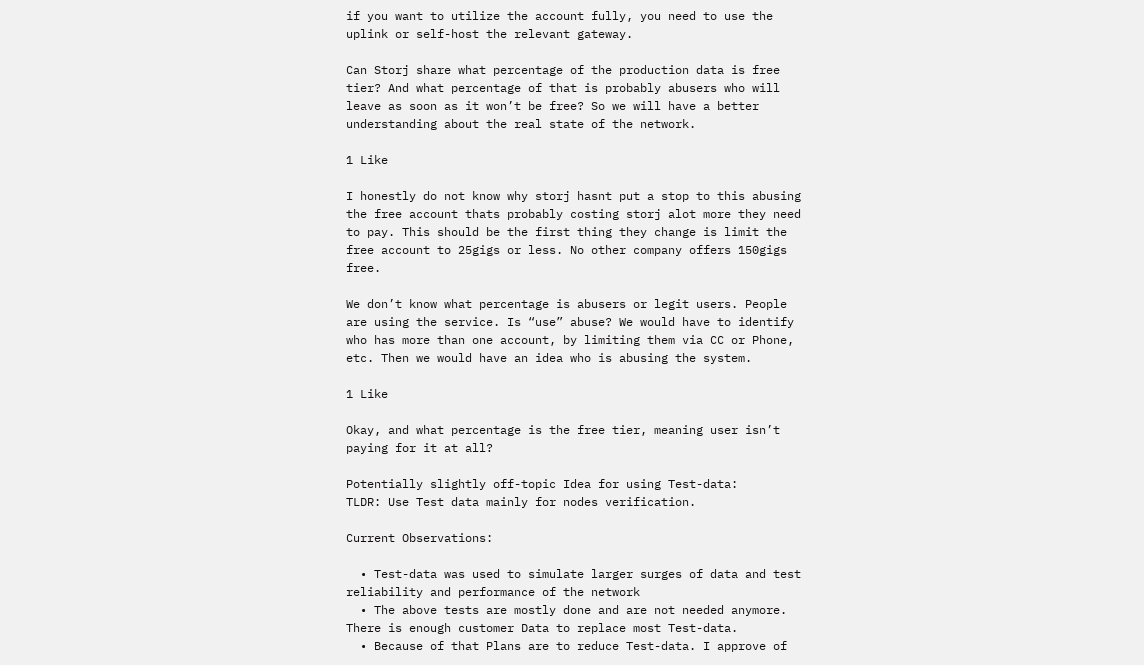if you want to utilize the account fully, you need to use the uplink or self-host the relevant gateway.

Can Storj share what percentage of the production data is free tier? And what percentage of that is probably abusers who will leave as soon as it won’t be free? So we will have a better understanding about the real state of the network.

1 Like

I honestly do not know why storj hasnt put a stop to this abusing the free account thats probably costing storj alot more they need to pay. This should be the first thing they change is limit the free account to 25gigs or less. No other company offers 150gigs free.

We don’t know what percentage is abusers or legit users. People are using the service. Is “use” abuse? We would have to identify who has more than one account, by limiting them via CC or Phone, etc. Then we would have an idea who is abusing the system.

1 Like

Okay, and what percentage is the free tier, meaning user isn’t paying for it at all?

Potentially slightly off-topic Idea for using Test-data:
TLDR: Use Test data mainly for nodes verification.

Current Observations:

  • Test-data was used to simulate larger surges of data and test reliability and performance of the network
  • The above tests are mostly done and are not needed anymore. There is enough customer Data to replace most Test-data.
  • Because of that Plans are to reduce Test-data. I approve of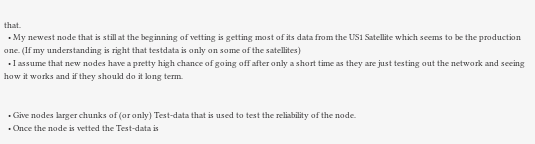that.
  • My newest node that is still at the beginning of vetting is getting most of its data from the US1 Satellite which seems to be the production one. (If my understanding is right that testdata is only on some of the satellites)
  • I assume that new nodes have a pretty high chance of going off after only a short time as they are just testing out the network and seeing how it works and if they should do it long term.


  • Give nodes larger chunks of (or only) Test-data that is used to test the reliability of the node.
  • Once the node is vetted the Test-data is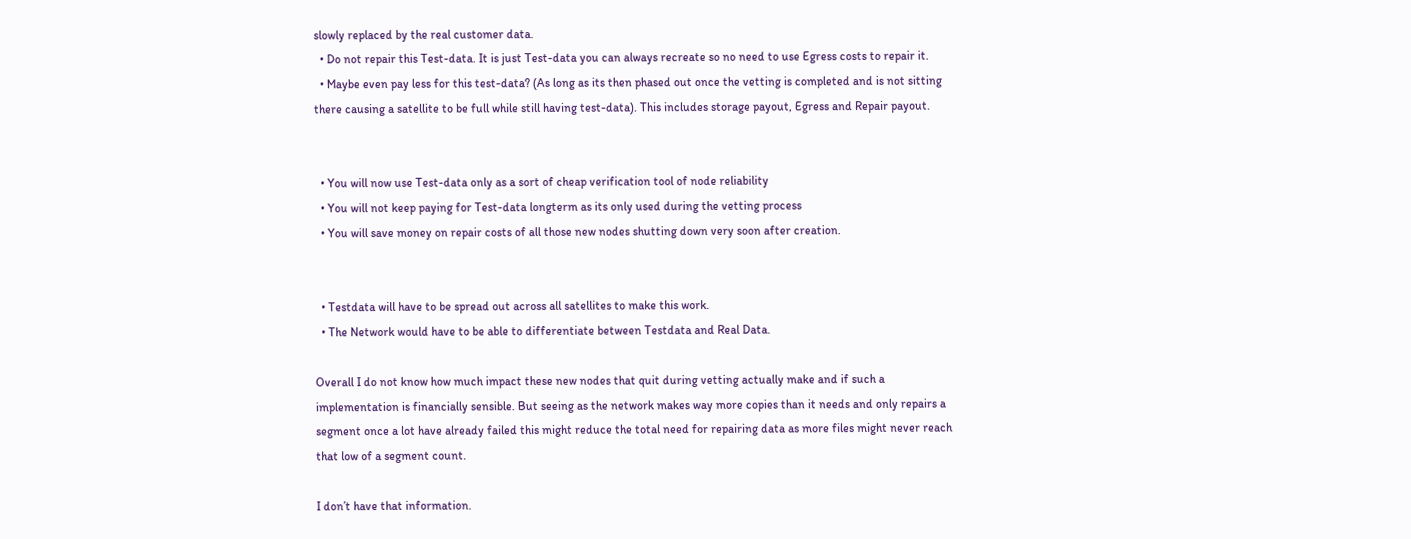slowly replaced by the real customer data.
  • Do not repair this Test-data. It is just Test-data you can always recreate so no need to use Egress costs to repair it.
  • Maybe even pay less for this test-data? (As long as its then phased out once the vetting is completed and is not sitting there causing a satellite to be full while still having test-data). This includes storage payout, Egress and Repair payout.


  • You will now use Test-data only as a sort of cheap verification tool of node reliability
  • You will not keep paying for Test-data longterm as its only used during the vetting process
  • You will save money on repair costs of all those new nodes shutting down very soon after creation.


  • Testdata will have to be spread out across all satellites to make this work.
  • The Network would have to be able to differentiate between Testdata and Real Data.

Overall I do not know how much impact these new nodes that quit during vetting actually make and if such a implementation is financially sensible. But seeing as the network makes way more copies than it needs and only repairs a segment once a lot have already failed this might reduce the total need for repairing data as more files might never reach that low of a segment count.

I don’t have that information.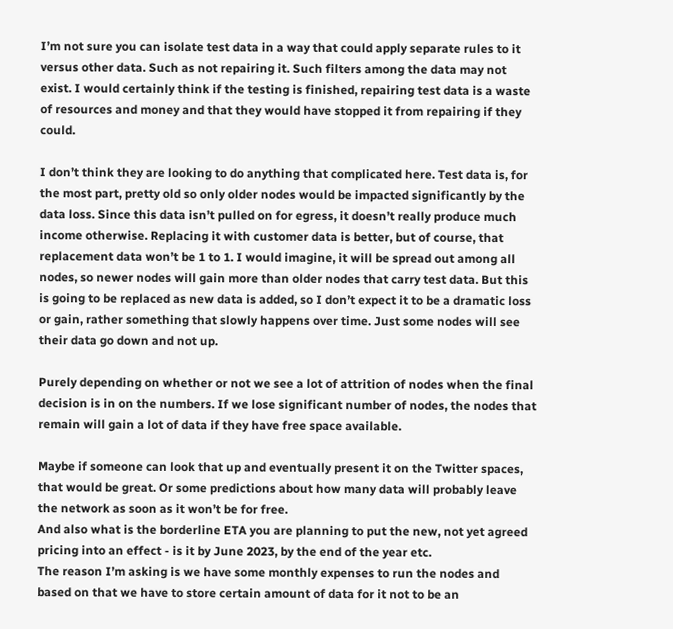I’m not sure you can isolate test data in a way that could apply separate rules to it versus other data. Such as not repairing it. Such filters among the data may not exist. I would certainly think if the testing is finished, repairing test data is a waste of resources and money and that they would have stopped it from repairing if they could.

I don’t think they are looking to do anything that complicated here. Test data is, for the most part, pretty old so only older nodes would be impacted significantly by the data loss. Since this data isn’t pulled on for egress, it doesn’t really produce much income otherwise. Replacing it with customer data is better, but of course, that replacement data won’t be 1 to 1. I would imagine, it will be spread out among all nodes, so newer nodes will gain more than older nodes that carry test data. But this is going to be replaced as new data is added, so I don’t expect it to be a dramatic loss or gain, rather something that slowly happens over time. Just some nodes will see their data go down and not up.

Purely depending on whether or not we see a lot of attrition of nodes when the final decision is in on the numbers. If we lose significant number of nodes, the nodes that remain will gain a lot of data if they have free space available.

Maybe if someone can look that up and eventually present it on the Twitter spaces, that would be great. Or some predictions about how many data will probably leave the network as soon as it won’t be for free.
And also what is the borderline ETA you are planning to put the new, not yet agreed pricing into an effect - is it by June 2023, by the end of the year etc.
The reason I’m asking is we have some monthly expenses to run the nodes and based on that we have to store certain amount of data for it not to be an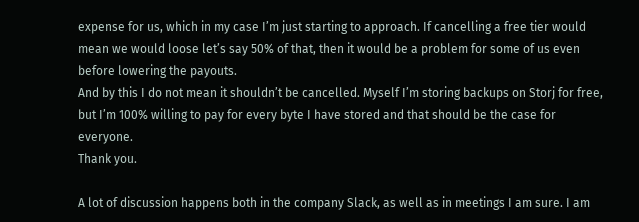expense for us, which in my case I’m just starting to approach. If cancelling a free tier would mean we would loose let’s say 50% of that, then it would be a problem for some of us even before lowering the payouts.
And by this I do not mean it shouldn’t be cancelled. Myself I’m storing backups on Storj for free, but I’m 100% willing to pay for every byte I have stored and that should be the case for everyone.
Thank you.

A lot of discussion happens both in the company Slack, as well as in meetings I am sure. I am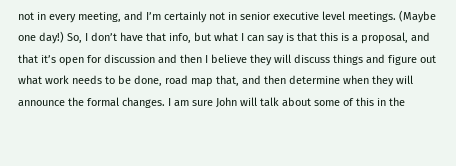not in every meeting, and I’m certainly not in senior executive level meetings. (Maybe one day!) So, I don’t have that info, but what I can say is that this is a proposal, and that it’s open for discussion and then I believe they will discuss things and figure out what work needs to be done, road map that, and then determine when they will announce the formal changes. I am sure John will talk about some of this in the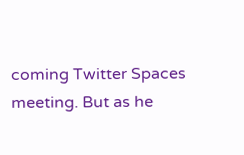coming Twitter Spaces meeting. But as he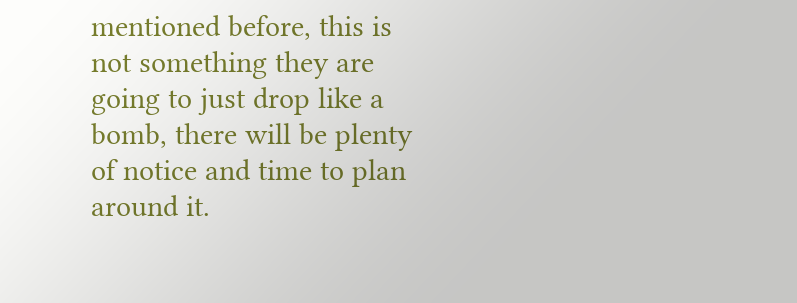mentioned before, this is not something they are going to just drop like a bomb, there will be plenty of notice and time to plan around it.